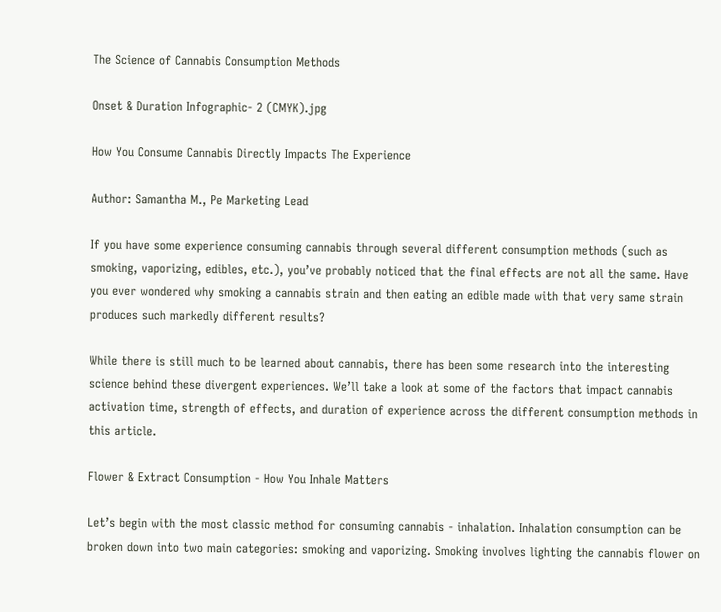The Science of Cannabis Consumption Methods

Onset & Duration Infographic- 2 (CMYK).jpg

How You Consume Cannabis Directly Impacts The Experience

Author: Samantha M., Pe Marketing Lead

If you have some experience consuming cannabis through several different consumption methods (such as smoking, vaporizing, edibles, etc.), you’ve probably noticed that the final effects are not all the same. Have you ever wondered why smoking a cannabis strain and then eating an edible made with that very same strain produces such markedly different results?

While there is still much to be learned about cannabis, there has been some research into the interesting science behind these divergent experiences. We’ll take a look at some of the factors that impact cannabis activation time, strength of effects, and duration of experience across the different consumption methods in this article.

Flower & Extract Consumption - How You Inhale Matters

Let’s begin with the most classic method for consuming cannabis - inhalation. Inhalation consumption can be broken down into two main categories: smoking and vaporizing. Smoking involves lighting the cannabis flower on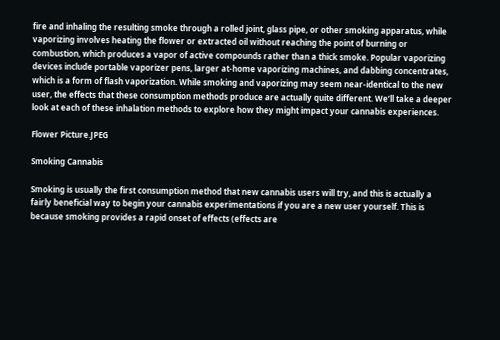fire and inhaling the resulting smoke through a rolled joint, glass pipe, or other smoking apparatus, while vaporizing involves heating the flower or extracted oil without reaching the point of burning or combustion, which produces a vapor of active compounds rather than a thick smoke. Popular vaporizing devices include portable vaporizer pens, larger at-home vaporizing machines, and dabbing concentrates, which is a form of flash vaporization. While smoking and vaporizing may seem near-identical to the new user, the effects that these consumption methods produce are actually quite different. We’ll take a deeper look at each of these inhalation methods to explore how they might impact your cannabis experiences.

Flower Picture.JPEG

Smoking Cannabis

Smoking is usually the first consumption method that new cannabis users will try, and this is actually a fairly beneficial way to begin your cannabis experimentations if you are a new user yourself. This is because smoking provides a rapid onset of effects (effects are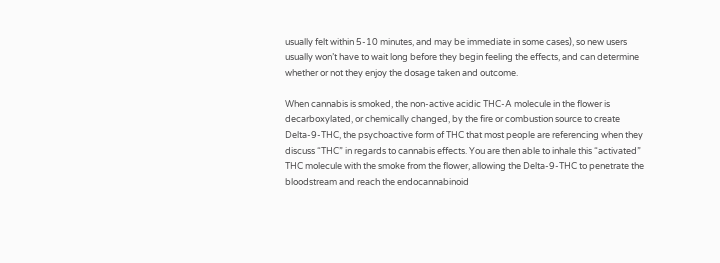usually felt within 5-10 minutes, and may be immediate in some cases), so new users usually won’t have to wait long before they begin feeling the effects, and can determine whether or not they enjoy the dosage taken and outcome.

When cannabis is smoked, the non-active acidic THC-A molecule in the flower is decarboxylated, or chemically changed, by the fire or combustion source to create Delta-9-THC, the psychoactive form of THC that most people are referencing when they discuss “THC” in regards to cannabis effects. You are then able to inhale this “activated” THC molecule with the smoke from the flower, allowing the Delta-9-THC to penetrate the bloodstream and reach the endocannabinoid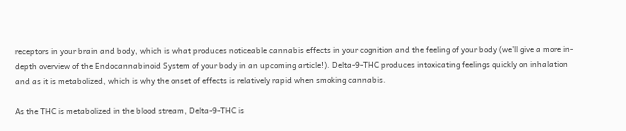receptors in your brain and body, which is what produces noticeable cannabis effects in your cognition and the feeling of your body (we’ll give a more in-depth overview of the Endocannabinoid System of your body in an upcoming article!). Delta-9-THC produces intoxicating feelings quickly on inhalation and as it is metabolized, which is why the onset of effects is relatively rapid when smoking cannabis.

As the THC is metabolized in the blood stream, Delta-9-THC is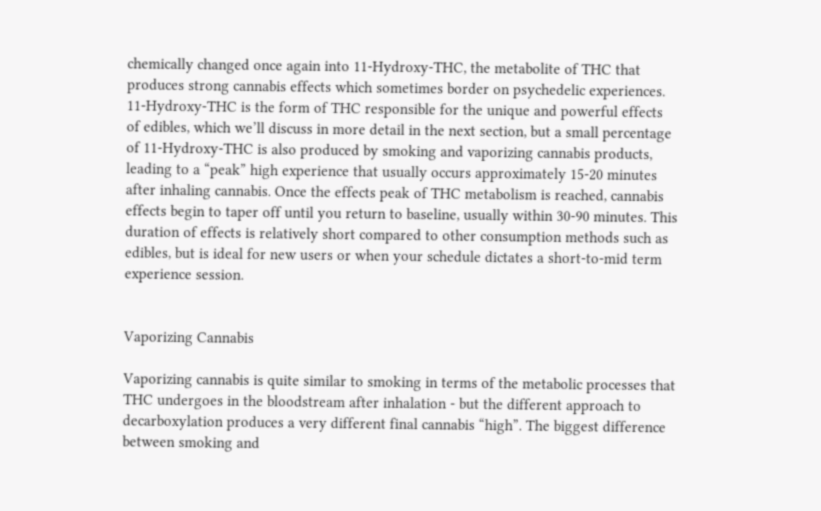chemically changed once again into 11-Hydroxy-THC, the metabolite of THC that produces strong cannabis effects which sometimes border on psychedelic experiences. 11-Hydroxy-THC is the form of THC responsible for the unique and powerful effects of edibles, which we’ll discuss in more detail in the next section, but a small percentage of 11-Hydroxy-THC is also produced by smoking and vaporizing cannabis products, leading to a “peak” high experience that usually occurs approximately 15-20 minutes after inhaling cannabis. Once the effects peak of THC metabolism is reached, cannabis effects begin to taper off until you return to baseline, usually within 30-90 minutes. This duration of effects is relatively short compared to other consumption methods such as edibles, but is ideal for new users or when your schedule dictates a short-to-mid term experience session.


Vaporizing Cannabis

Vaporizing cannabis is quite similar to smoking in terms of the metabolic processes that THC undergoes in the bloodstream after inhalation - but the different approach to decarboxylation produces a very different final cannabis “high”. The biggest difference between smoking and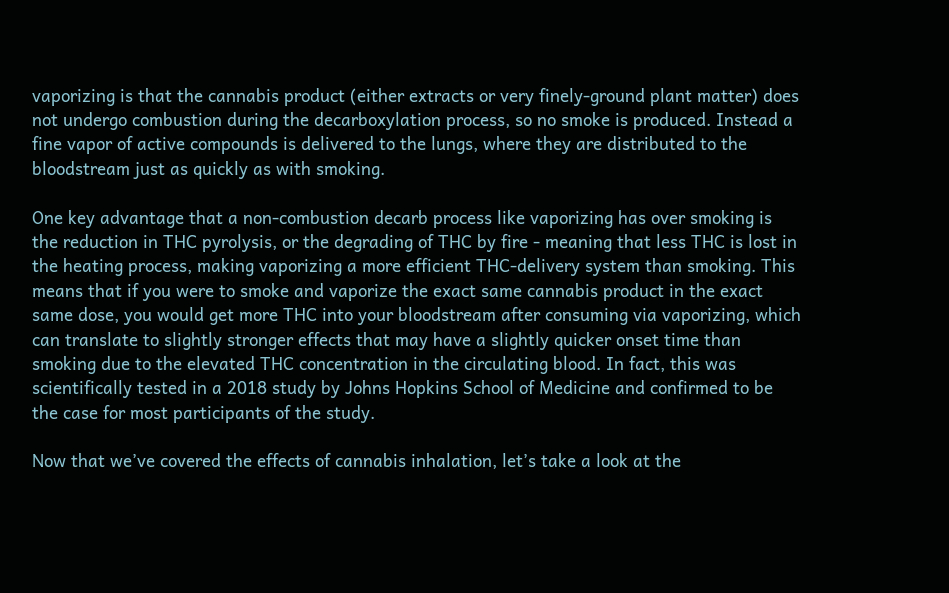vaporizing is that the cannabis product (either extracts or very finely-ground plant matter) does not undergo combustion during the decarboxylation process, so no smoke is produced. Instead a fine vapor of active compounds is delivered to the lungs, where they are distributed to the bloodstream just as quickly as with smoking.

One key advantage that a non-combustion decarb process like vaporizing has over smoking is the reduction in THC pyrolysis, or the degrading of THC by fire - meaning that less THC is lost in the heating process, making vaporizing a more efficient THC-delivery system than smoking. This means that if you were to smoke and vaporize the exact same cannabis product in the exact same dose, you would get more THC into your bloodstream after consuming via vaporizing, which can translate to slightly stronger effects that may have a slightly quicker onset time than smoking due to the elevated THC concentration in the circulating blood. In fact, this was scientifically tested in a 2018 study by Johns Hopkins School of Medicine and confirmed to be the case for most participants of the study.

Now that we’ve covered the effects of cannabis inhalation, let’s take a look at the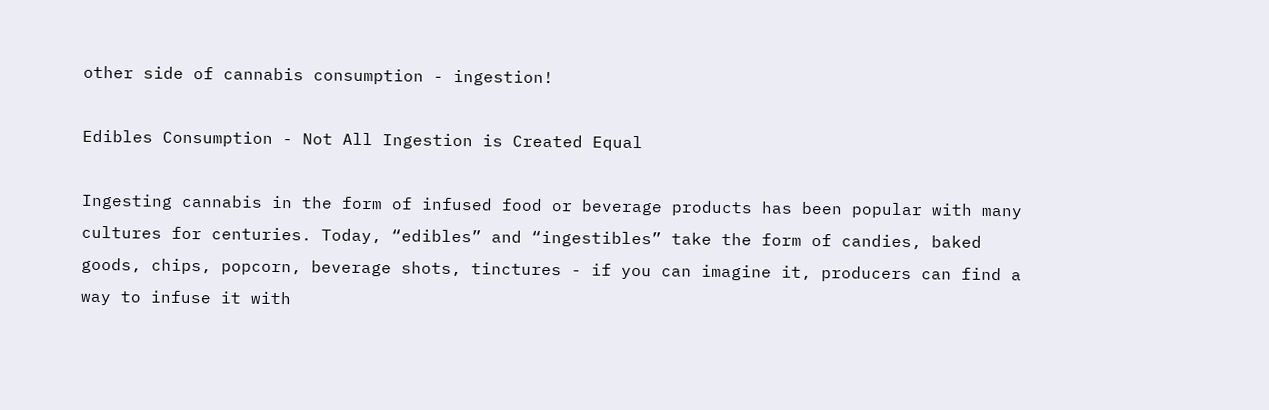other side of cannabis consumption - ingestion!

Edibles Consumption - Not All Ingestion is Created Equal

Ingesting cannabis in the form of infused food or beverage products has been popular with many cultures for centuries. Today, “edibles” and “ingestibles” take the form of candies, baked goods, chips, popcorn, beverage shots, tinctures - if you can imagine it, producers can find a way to infuse it with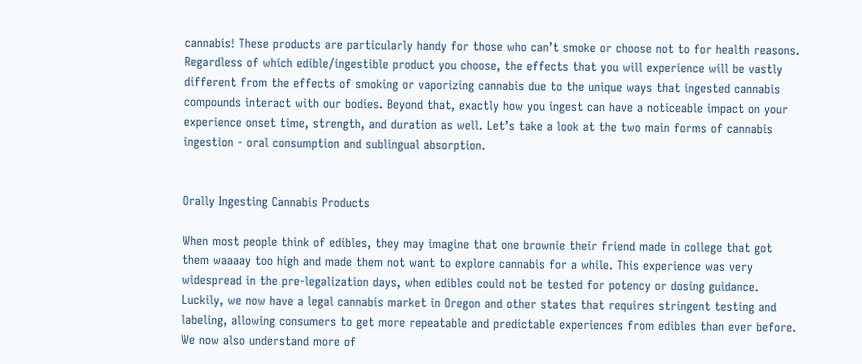cannabis! These products are particularly handy for those who can’t smoke or choose not to for health reasons. Regardless of which edible/ingestible product you choose, the effects that you will experience will be vastly different from the effects of smoking or vaporizing cannabis due to the unique ways that ingested cannabis compounds interact with our bodies. Beyond that, exactly how you ingest can have a noticeable impact on your experience onset time, strength, and duration as well. Let’s take a look at the two main forms of cannabis ingestion - oral consumption and sublingual absorption.


Orally Ingesting Cannabis Products

When most people think of edibles, they may imagine that one brownie their friend made in college that got them waaaay too high and made them not want to explore cannabis for a while. This experience was very widespread in the pre-legalization days, when edibles could not be tested for potency or dosing guidance. Luckily, we now have a legal cannabis market in Oregon and other states that requires stringent testing and labeling, allowing consumers to get more repeatable and predictable experiences from edibles than ever before. We now also understand more of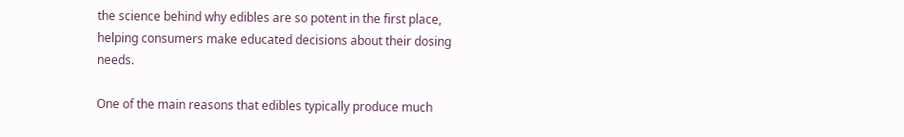the science behind why edibles are so potent in the first place, helping consumers make educated decisions about their dosing needs.

One of the main reasons that edibles typically produce much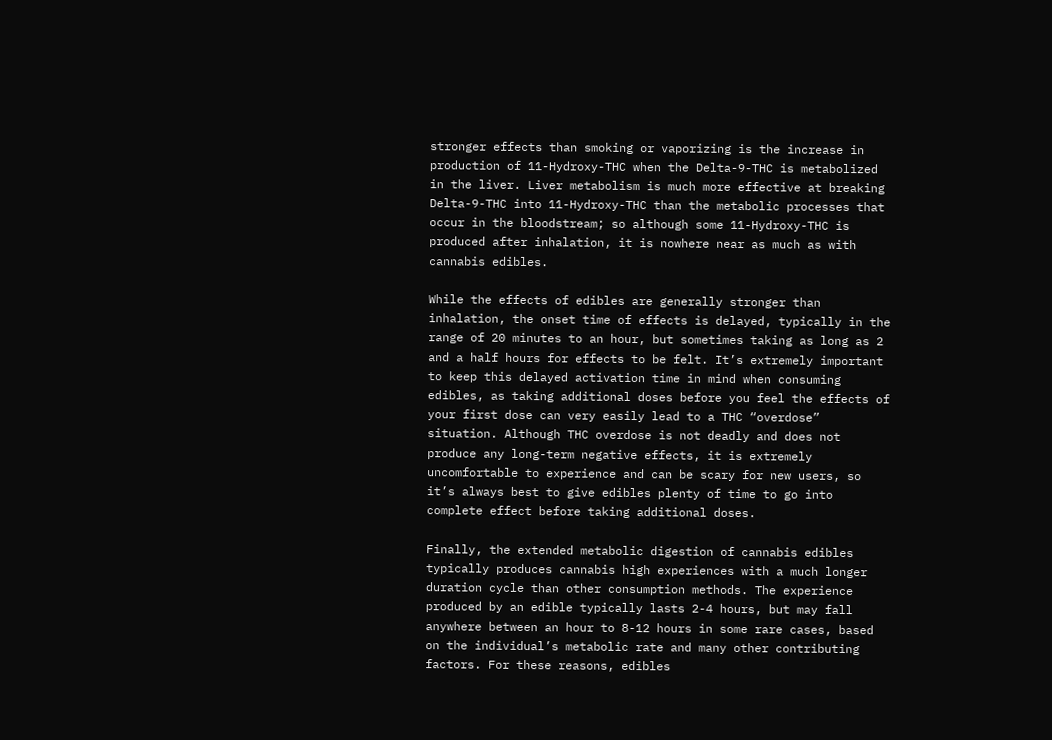stronger effects than smoking or vaporizing is the increase in production of 11-Hydroxy-THC when the Delta-9-THC is metabolized in the liver. Liver metabolism is much more effective at breaking Delta-9-THC into 11-Hydroxy-THC than the metabolic processes that occur in the bloodstream; so although some 11-Hydroxy-THC is produced after inhalation, it is nowhere near as much as with cannabis edibles.

While the effects of edibles are generally stronger than inhalation, the onset time of effects is delayed, typically in the range of 20 minutes to an hour, but sometimes taking as long as 2 and a half hours for effects to be felt. It’s extremely important to keep this delayed activation time in mind when consuming edibles, as taking additional doses before you feel the effects of your first dose can very easily lead to a THC “overdose” situation. Although THC overdose is not deadly and does not produce any long-term negative effects, it is extremely uncomfortable to experience and can be scary for new users, so it’s always best to give edibles plenty of time to go into complete effect before taking additional doses.

Finally, the extended metabolic digestion of cannabis edibles typically produces cannabis high experiences with a much longer duration cycle than other consumption methods. The experience produced by an edible typically lasts 2-4 hours, but may fall anywhere between an hour to 8-12 hours in some rare cases, based on the individual’s metabolic rate and many other contributing factors. For these reasons, edibles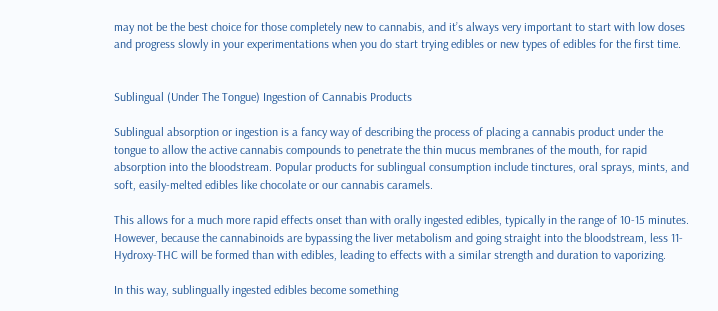may not be the best choice for those completely new to cannabis, and it’s always very important to start with low doses and progress slowly in your experimentations when you do start trying edibles or new types of edibles for the first time.


Sublingual (Under The Tongue) Ingestion of Cannabis Products

Sublingual absorption or ingestion is a fancy way of describing the process of placing a cannabis product under the tongue to allow the active cannabis compounds to penetrate the thin mucus membranes of the mouth, for rapid absorption into the bloodstream. Popular products for sublingual consumption include tinctures, oral sprays, mints, and soft, easily-melted edibles like chocolate or our cannabis caramels.

This allows for a much more rapid effects onset than with orally ingested edibles, typically in the range of 10-15 minutes. However, because the cannabinoids are bypassing the liver metabolism and going straight into the bloodstream, less 11-Hydroxy-THC will be formed than with edibles, leading to effects with a similar strength and duration to vaporizing.

In this way, sublingually ingested edibles become something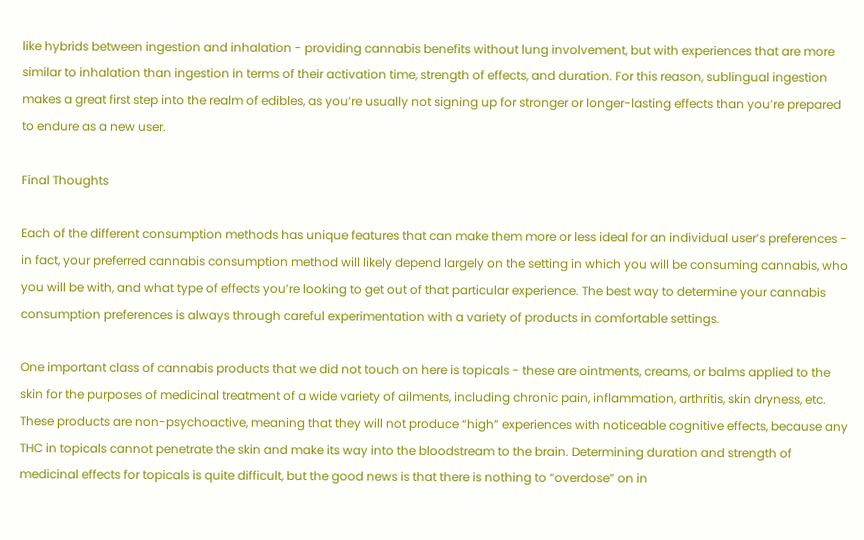like hybrids between ingestion and inhalation - providing cannabis benefits without lung involvement, but with experiences that are more similar to inhalation than ingestion in terms of their activation time, strength of effects, and duration. For this reason, sublingual ingestion makes a great first step into the realm of edibles, as you’re usually not signing up for stronger or longer-lasting effects than you’re prepared to endure as a new user.

Final Thoughts

Each of the different consumption methods has unique features that can make them more or less ideal for an individual user’s preferences - in fact, your preferred cannabis consumption method will likely depend largely on the setting in which you will be consuming cannabis, who you will be with, and what type of effects you’re looking to get out of that particular experience. The best way to determine your cannabis consumption preferences is always through careful experimentation with a variety of products in comfortable settings.

One important class of cannabis products that we did not touch on here is topicals - these are ointments, creams, or balms applied to the skin for the purposes of medicinal treatment of a wide variety of ailments, including chronic pain, inflammation, arthritis, skin dryness, etc. These products are non-psychoactive, meaning that they will not produce “high” experiences with noticeable cognitive effects, because any THC in topicals cannot penetrate the skin and make its way into the bloodstream to the brain. Determining duration and strength of medicinal effects for topicals is quite difficult, but the good news is that there is nothing to “overdose” on in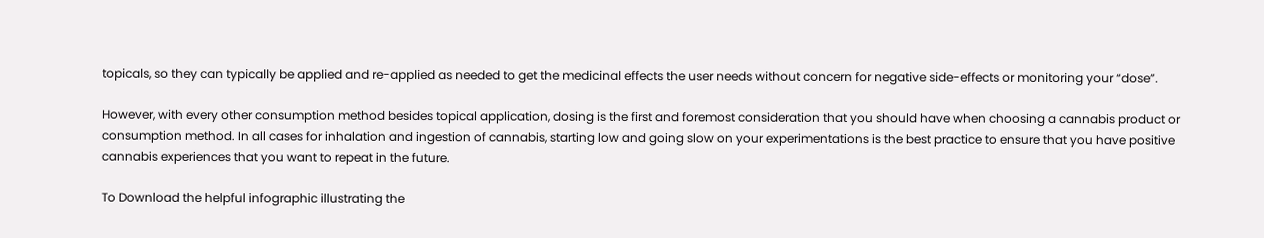topicals, so they can typically be applied and re-applied as needed to get the medicinal effects the user needs without concern for negative side-effects or monitoring your “dose”.

However, with every other consumption method besides topical application, dosing is the first and foremost consideration that you should have when choosing a cannabis product or consumption method. In all cases for inhalation and ingestion of cannabis, starting low and going slow on your experimentations is the best practice to ensure that you have positive cannabis experiences that you want to repeat in the future.

To Download the helpful infographic illustrating the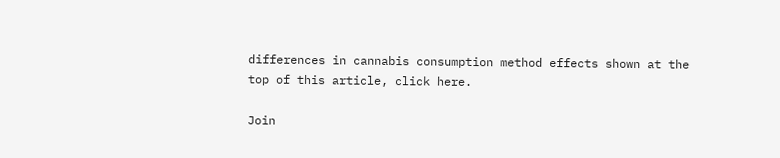differences in cannabis consumption method effects shown at the top of this article, click here.

Join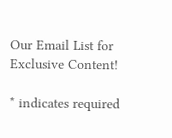Our Email List for Exclusive Content!

* indicates required